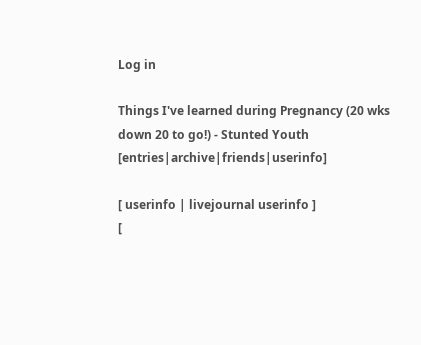Log in

Things I've learned during Pregnancy (20 wks down 20 to go!) - Stunted Youth [entries|archive|friends|userinfo]

[ userinfo | livejournal userinfo ]
[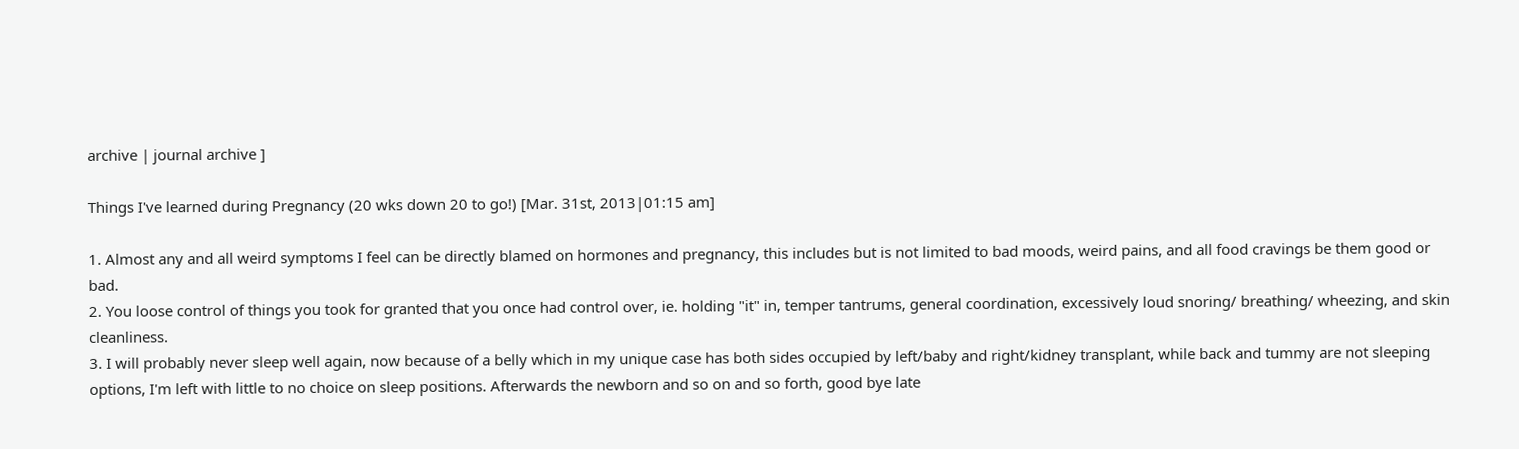archive | journal archive ]

Things I've learned during Pregnancy (20 wks down 20 to go!) [Mar. 31st, 2013|01:15 am]

1. Almost any and all weird symptoms I feel can be directly blamed on hormones and pregnancy, this includes but is not limited to bad moods, weird pains, and all food cravings be them good or bad.
2. You loose control of things you took for granted that you once had control over, ie. holding "it" in, temper tantrums, general coordination, excessively loud snoring/ breathing/ wheezing, and skin cleanliness.
3. I will probably never sleep well again, now because of a belly which in my unique case has both sides occupied by left/baby and right/kidney transplant, while back and tummy are not sleeping options, I'm left with little to no choice on sleep positions. Afterwards the newborn and so on and so forth, good bye late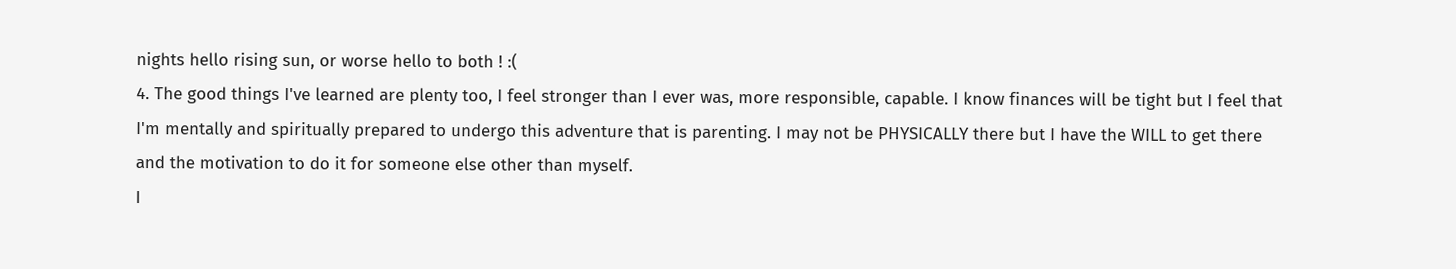nights hello rising sun, or worse hello to both ! :(
4. The good things I've learned are plenty too, I feel stronger than I ever was, more responsible, capable. I know finances will be tight but I feel that I'm mentally and spiritually prepared to undergo this adventure that is parenting. I may not be PHYSICALLY there but I have the WILL to get there and the motivation to do it for someone else other than myself.
I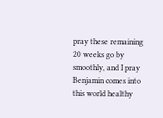pray these remaining 20 weeks go by smoothly, and I pray Benjamin comes into this world healthy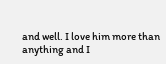and well. I love him more than anything and I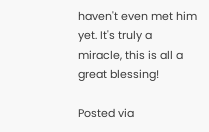haven't even met him yet. It's truly a miracle, this is all a great blessing!

Posted via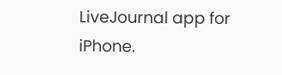LiveJournal app for iPhone.